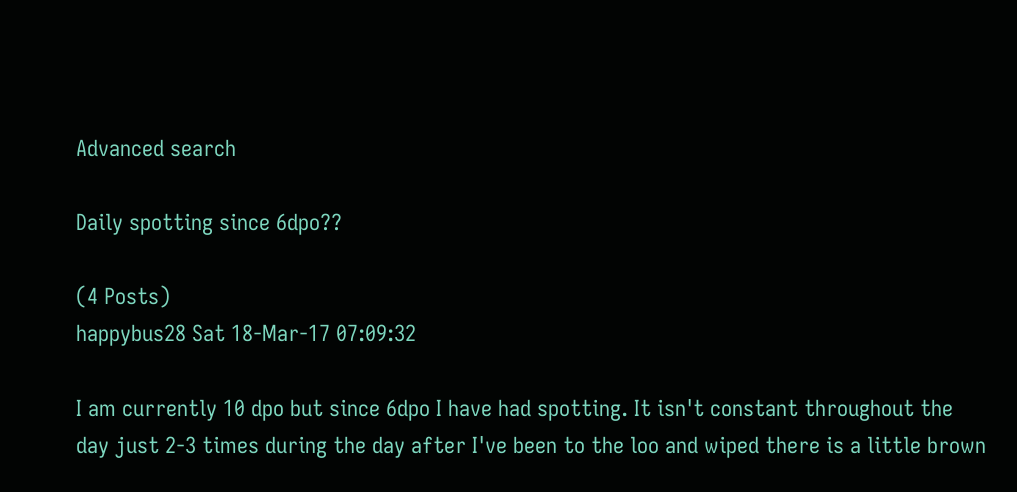Advanced search

Daily spotting since 6dpo??

(4 Posts)
happybus28 Sat 18-Mar-17 07:09:32

I am currently 10 dpo but since 6dpo I have had spotting. It isn't constant throughout the day just 2-3 times during the day after I've been to the loo and wiped there is a little brown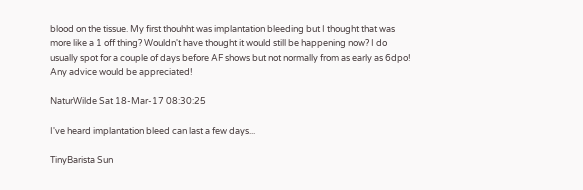blood on the tissue. My first thouhht was implantation bleeding but I thought that was more like a 1 off thing? Wouldn't have thought it would still be happening now? I do usually spot for a couple of days before AF shows but not normally from as early as 6dpo! Any advice would be appreciated!

NaturWilde Sat 18-Mar-17 08:30:25

I've heard implantation bleed can last a few days...

TinyBarista Sun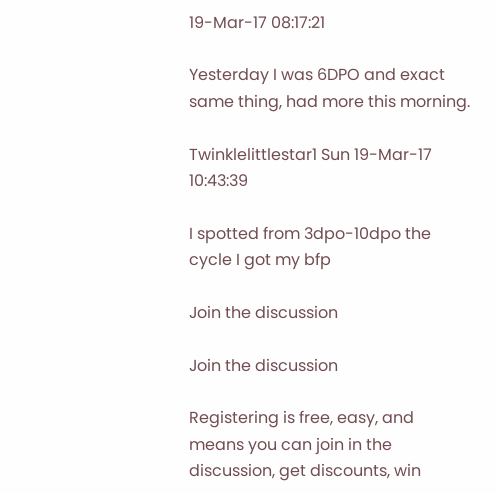19-Mar-17 08:17:21

Yesterday I was 6DPO and exact same thing, had more this morning.

Twinklelittlestar1 Sun 19-Mar-17 10:43:39

I spotted from 3dpo-10dpo the cycle I got my bfp

Join the discussion

Join the discussion

Registering is free, easy, and means you can join in the discussion, get discounts, win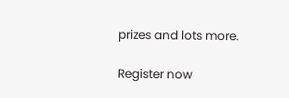prizes and lots more.

Register now